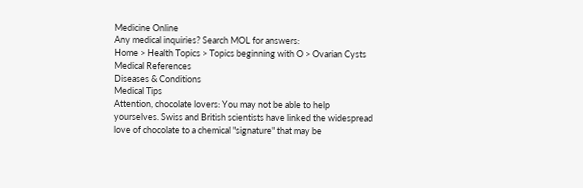Medicine Online
Any medical inquiries? Search MOL for answers:
Home > Health Topics > Topics beginning with O > Ovarian Cysts
Medical References
Diseases & Conditions
Medical Tips
Attention, chocolate lovers: You may not be able to help yourselves. Swiss and British scientists have linked the widespread love of chocolate to a chemical "signature" that may be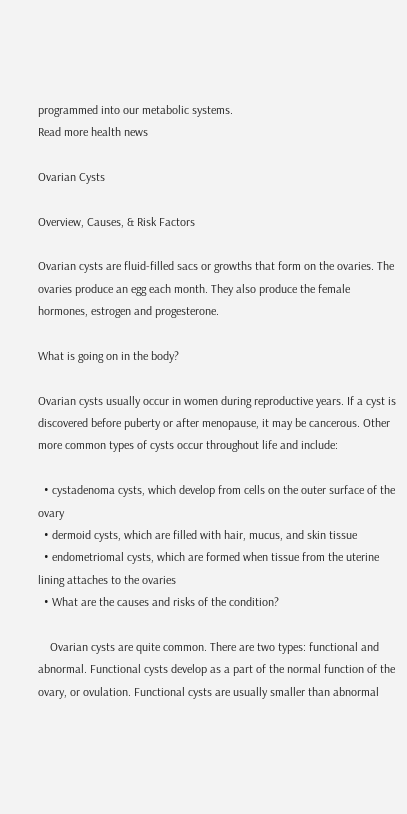programmed into our metabolic systems.
Read more health news

Ovarian Cysts

Overview, Causes, & Risk Factors

Ovarian cysts are fluid-filled sacs or growths that form on the ovaries. The ovaries produce an egg each month. They also produce the female hormones, estrogen and progesterone.

What is going on in the body?

Ovarian cysts usually occur in women during reproductive years. If a cyst is discovered before puberty or after menopause, it may be cancerous. Other more common types of cysts occur throughout life and include:

  • cystadenoma cysts, which develop from cells on the outer surface of the ovary
  • dermoid cysts, which are filled with hair, mucus, and skin tissue
  • endometriomal cysts, which are formed when tissue from the uterine lining attaches to the ovaries
  • What are the causes and risks of the condition?

    Ovarian cysts are quite common. There are two types: functional and abnormal. Functional cysts develop as a part of the normal function of the ovary, or ovulation. Functional cysts are usually smaller than abnormal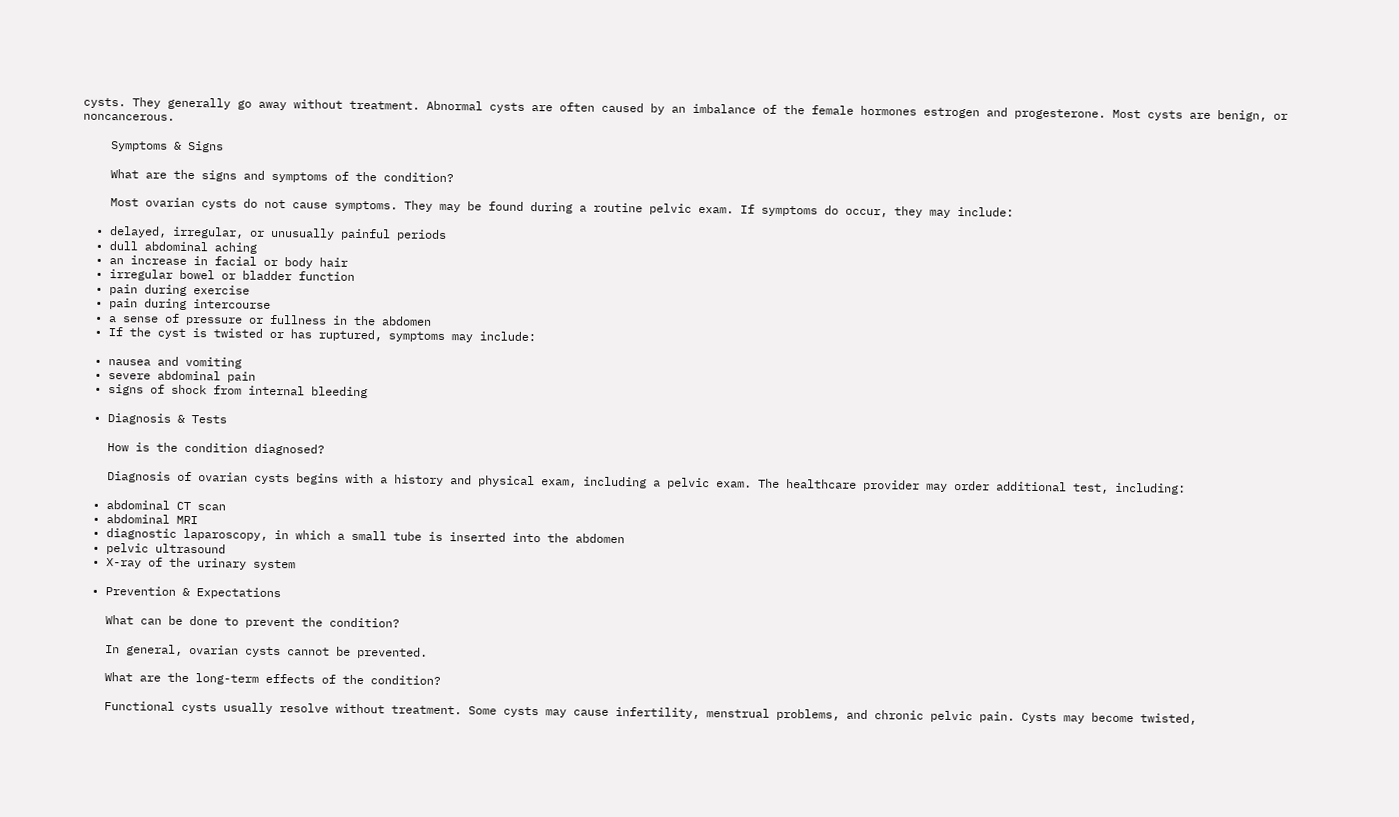cysts. They generally go away without treatment. Abnormal cysts are often caused by an imbalance of the female hormones estrogen and progesterone. Most cysts are benign, or noncancerous.

    Symptoms & Signs

    What are the signs and symptoms of the condition?

    Most ovarian cysts do not cause symptoms. They may be found during a routine pelvic exam. If symptoms do occur, they may include:

  • delayed, irregular, or unusually painful periods
  • dull abdominal aching
  • an increase in facial or body hair
  • irregular bowel or bladder function
  • pain during exercise
  • pain during intercourse
  • a sense of pressure or fullness in the abdomen
  • If the cyst is twisted or has ruptured, symptoms may include:

  • nausea and vomiting
  • severe abdominal pain
  • signs of shock from internal bleeding

  • Diagnosis & Tests

    How is the condition diagnosed?

    Diagnosis of ovarian cysts begins with a history and physical exam, including a pelvic exam. The healthcare provider may order additional test, including:

  • abdominal CT scan
  • abdominal MRI
  • diagnostic laparoscopy, in which a small tube is inserted into the abdomen
  • pelvic ultrasound
  • X-ray of the urinary system

  • Prevention & Expectations

    What can be done to prevent the condition?

    In general, ovarian cysts cannot be prevented.

    What are the long-term effects of the condition?

    Functional cysts usually resolve without treatment. Some cysts may cause infertility, menstrual problems, and chronic pelvic pain. Cysts may become twisted,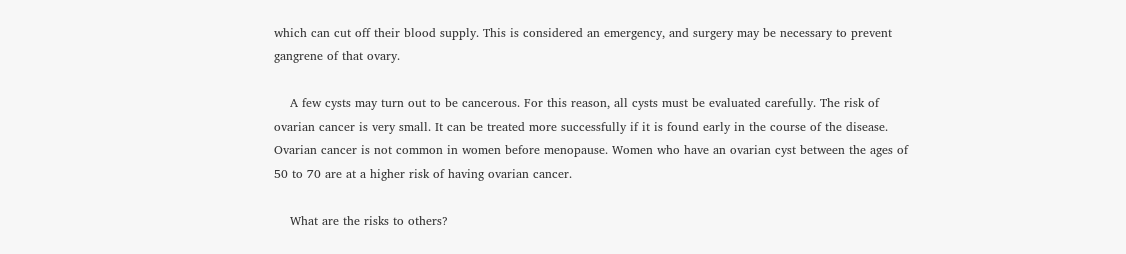which can cut off their blood supply. This is considered an emergency, and surgery may be necessary to prevent gangrene of that ovary.

    A few cysts may turn out to be cancerous. For this reason, all cysts must be evaluated carefully. The risk of ovarian cancer is very small. It can be treated more successfully if it is found early in the course of the disease. Ovarian cancer is not common in women before menopause. Women who have an ovarian cyst between the ages of 50 to 70 are at a higher risk of having ovarian cancer.

    What are the risks to others?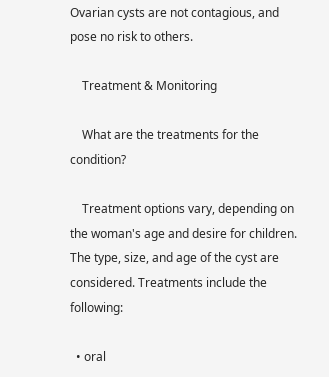Ovarian cysts are not contagious, and pose no risk to others.

    Treatment & Monitoring

    What are the treatments for the condition?

    Treatment options vary, depending on the woman's age and desire for children. The type, size, and age of the cyst are considered. Treatments include the following:

  • oral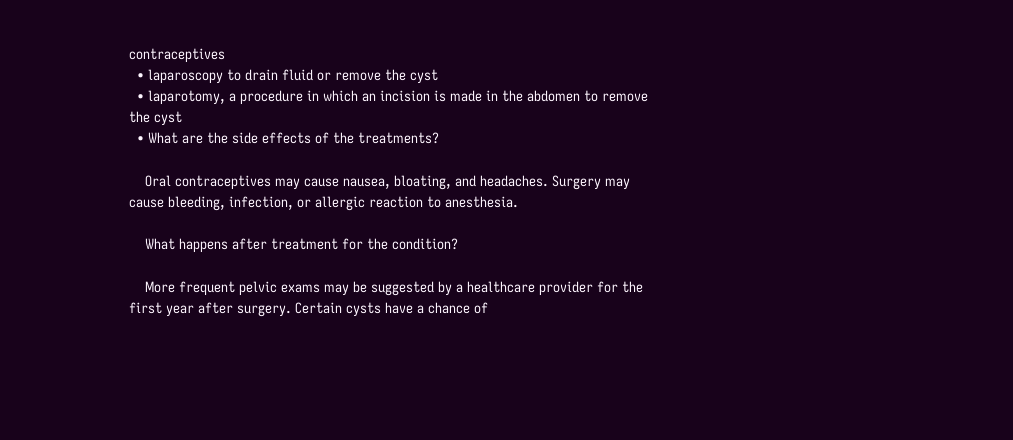contraceptives
  • laparoscopy to drain fluid or remove the cyst
  • laparotomy, a procedure in which an incision is made in the abdomen to remove the cyst
  • What are the side effects of the treatments?

    Oral contraceptives may cause nausea, bloating, and headaches. Surgery may cause bleeding, infection, or allergic reaction to anesthesia.

    What happens after treatment for the condition?

    More frequent pelvic exams may be suggested by a healthcare provider for the first year after surgery. Certain cysts have a chance of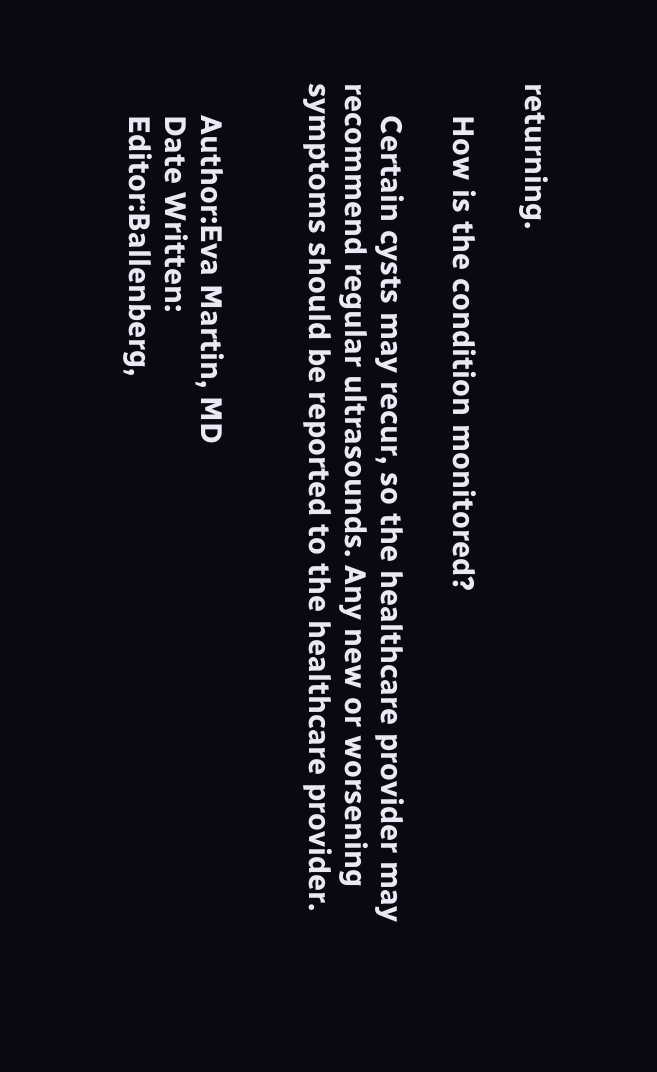returning.

    How is the condition monitored?

    Certain cysts may recur, so the healthcare provider may recommend regular ultrasounds. Any new or worsening symptoms should be reported to the healthcare provider.


    Author:Eva Martin, MD
    Date Written:
    Editor:Ballenberg,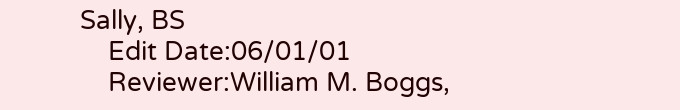Sally, BS
    Edit Date:06/01/01
    Reviewer:William M. Boggs,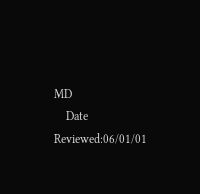MD
    Date Reviewed:06/01/01